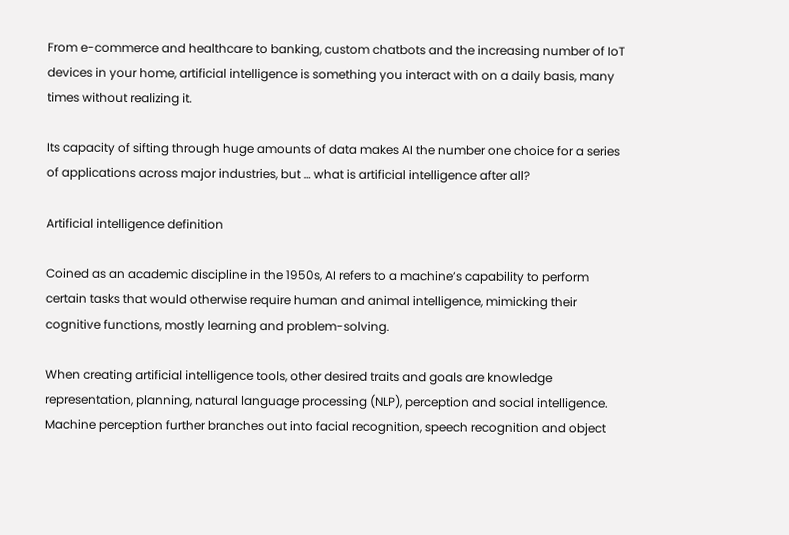From e-commerce and healthcare to banking, custom chatbots and the increasing number of IoT devices in your home, artificial intelligence is something you interact with on a daily basis, many times without realizing it.

Its capacity of sifting through huge amounts of data makes AI the number one choice for a series of applications across major industries, but … what is artificial intelligence after all?

Artificial intelligence definition

Coined as an academic discipline in the 1950s, AI refers to a machine’s capability to perform certain tasks that would otherwise require human and animal intelligence, mimicking their cognitive functions, mostly learning and problem-solving.

When creating artificial intelligence tools, other desired traits and goals are knowledge representation, planning, natural language processing (NLP), perception and social intelligence. Machine perception further branches out into facial recognition, speech recognition and object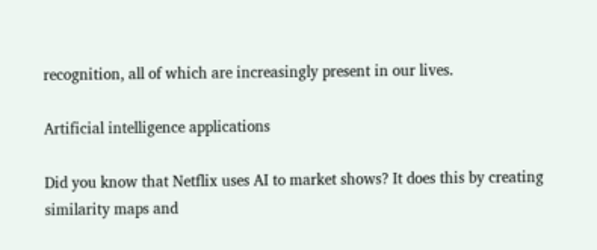recognition, all of which are increasingly present in our lives.

Artificial intelligence applications

Did you know that Netflix uses AI to market shows? It does this by creating similarity maps and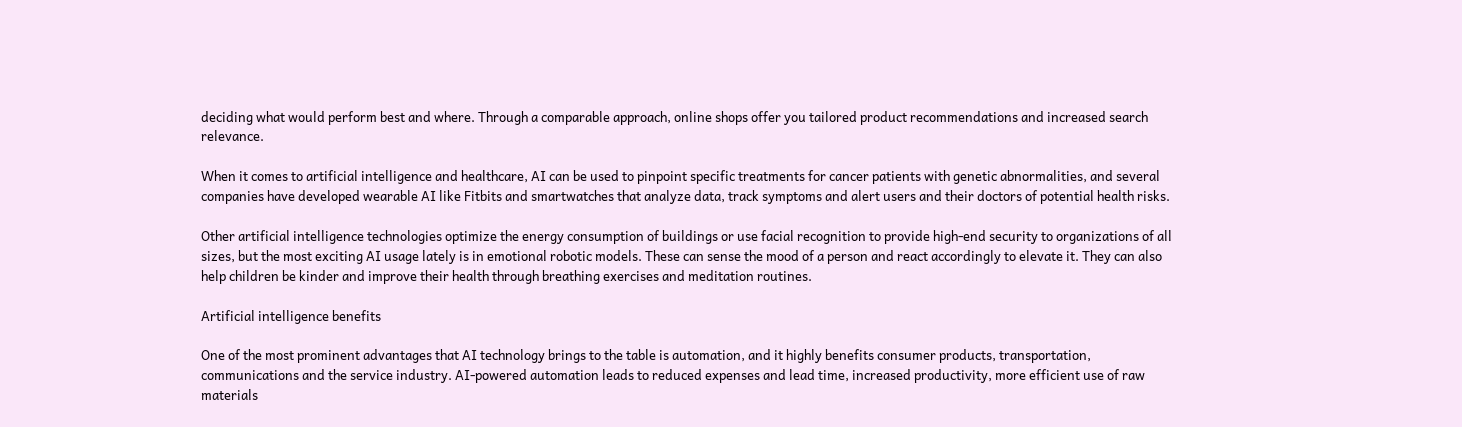deciding what would perform best and where. Through a comparable approach, online shops offer you tailored product recommendations and increased search relevance.

When it comes to artificial intelligence and healthcare, AI can be used to pinpoint specific treatments for cancer patients with genetic abnormalities, and several companies have developed wearable AI like Fitbits and smartwatches that analyze data, track symptoms and alert users and their doctors of potential health risks.

Other artificial intelligence technologies optimize the energy consumption of buildings or use facial recognition to provide high-end security to organizations of all sizes, but the most exciting AI usage lately is in emotional robotic models. These can sense the mood of a person and react accordingly to elevate it. They can also help children be kinder and improve their health through breathing exercises and meditation routines.

Artificial intelligence benefits

One of the most prominent advantages that AI technology brings to the table is automation, and it highly benefits consumer products, transportation, communications and the service industry. AI-powered automation leads to reduced expenses and lead time, increased productivity, more efficient use of raw materials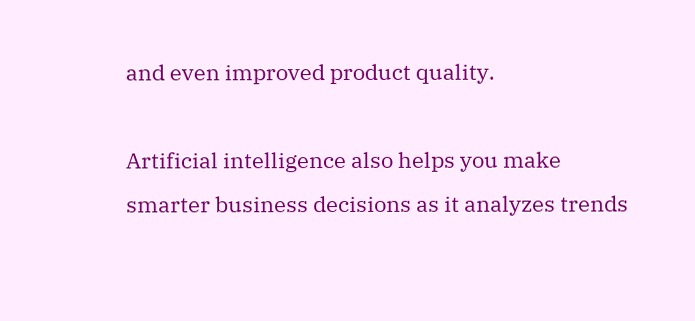and even improved product quality.

Artificial intelligence also helps you make smarter business decisions as it analyzes trends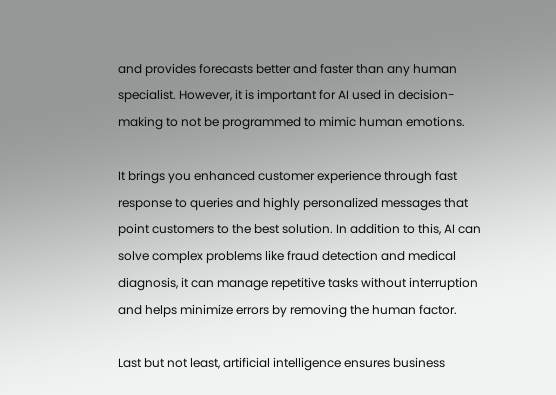and provides forecasts better and faster than any human specialist. However, it is important for AI used in decision-making to not be programmed to mimic human emotions.

It brings you enhanced customer experience through fast response to queries and highly personalized messages that point customers to the best solution. In addition to this, AI can solve complex problems like fraud detection and medical diagnosis, it can manage repetitive tasks without interruption and helps minimize errors by removing the human factor.

Last but not least, artificial intelligence ensures business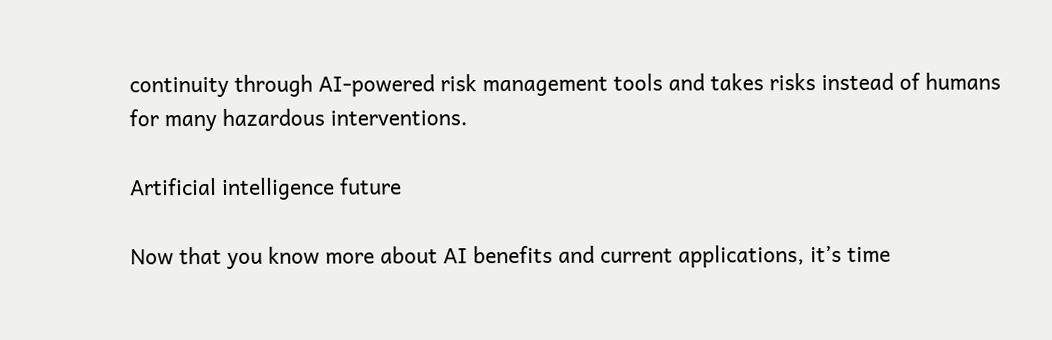continuity through AI-powered risk management tools and takes risks instead of humans for many hazardous interventions.

Artificial intelligence future

Now that you know more about AI benefits and current applications, it’s time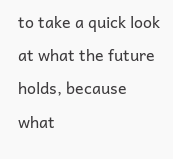to take a quick look at what the future holds, because what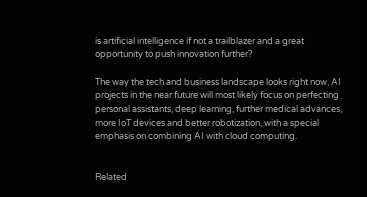is artificial intelligence if not a trailblazer and a great opportunity to push innovation further?

The way the tech and business landscape looks right now, AI projects in the near future will most likely focus on perfecting personal assistants, deep learning, further medical advances, more IoT devices and better robotization, with a special emphasis on combining AI with cloud computing.


Related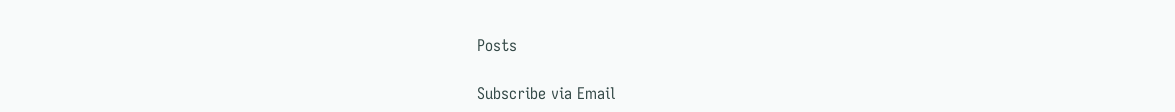Posts

Subscribe via Email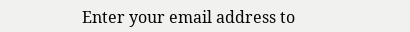Enter your email address to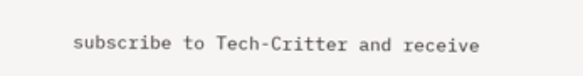subscribe to Tech-Critter and receive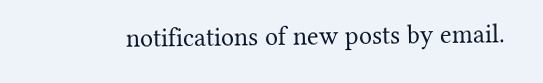notifications of new posts by email.